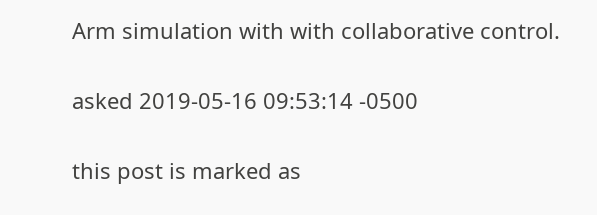Arm simulation with with collaborative control.

asked 2019-05-16 09:53:14 -0500

this post is marked as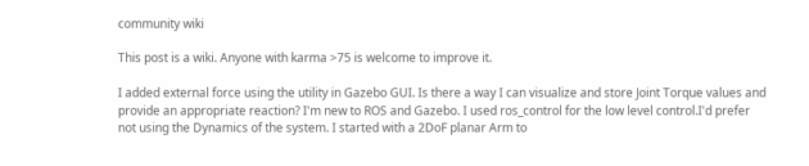community wiki

This post is a wiki. Anyone with karma >75 is welcome to improve it.

I added external force using the utility in Gazebo GUI. Is there a way I can visualize and store Joint Torque values and provide an appropriate reaction? I'm new to ROS and Gazebo. I used ros_control for the low level control.I'd prefer not using the Dynamics of the system. I started with a 2DoF planar Arm to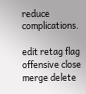reduce complications.

edit retag flag offensive close merge delete